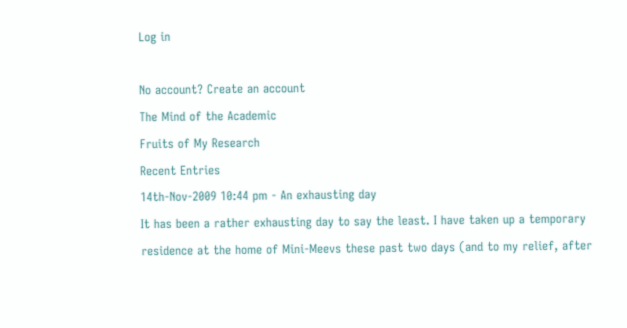Log in

No account? Create an account
The Mind of the Academic
Fruits of My Research
Recent Entries
14th-Nov-2009 10:44 pm - An exhausting day
It has been a rather exhausting day to say the least. I have taken up a temporary residence at the home of Mini-Meevs these past two days (and to my relief, after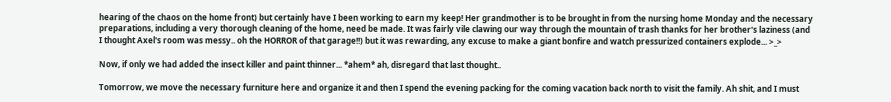hearing of the chaos on the home front) but certainly have I been working to earn my keep! Her grandmother is to be brought in from the nursing home Monday and the necessary preparations, including a very thorough cleaning of the home, need be made. It was fairly vile clawing our way through the mountain of trash thanks for her brother's laziness (and I thought Axel's room was messy.. oh the HORROR of that garage!!) but it was rewarding, any excuse to make a giant bonfire and watch pressurized containers explode... >_>

Now, if only we had added the insect killer and paint thinner... *ahem* ah, disregard that last thought..

Tomorrow, we move the necessary furniture here and organize it and then I spend the evening packing for the coming vacation back north to visit the family. Ah shit, and I must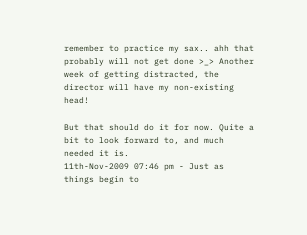remember to practice my sax.. ahh that probably will not get done >_> Another week of getting distracted, the director will have my non-existing head!

But that should do it for now. Quite a bit to look forward to, and much needed it is.
11th-Nov-2009 07:46 pm - Just as things begin to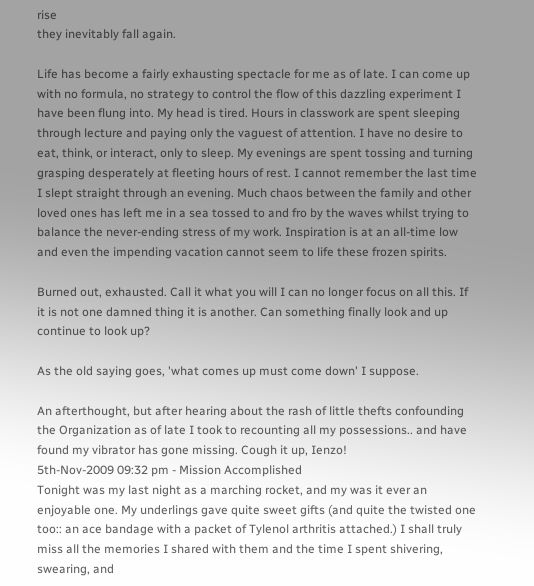rise
they inevitably fall again.

Life has become a fairly exhausting spectacle for me as of late. I can come up with no formula, no strategy to control the flow of this dazzling experiment I have been flung into. My head is tired. Hours in classwork are spent sleeping through lecture and paying only the vaguest of attention. I have no desire to eat, think, or interact, only to sleep. My evenings are spent tossing and turning grasping desperately at fleeting hours of rest. I cannot remember the last time I slept straight through an evening. Much chaos between the family and other loved ones has left me in a sea tossed to and fro by the waves whilst trying to balance the never-ending stress of my work. Inspiration is at an all-time low and even the impending vacation cannot seem to life these frozen spirits.

Burned out, exhausted. Call it what you will I can no longer focus on all this. If it is not one damned thing it is another. Can something finally look and up continue to look up?

As the old saying goes, 'what comes up must come down' I suppose.

An afterthought, but after hearing about the rash of little thefts confounding the Organization as of late I took to recounting all my possessions.. and have found my vibrator has gone missing. Cough it up, Ienzo!
5th-Nov-2009 09:32 pm - Mission Accomplished
Tonight was my last night as a marching rocket, and my was it ever an enjoyable one. My underlings gave quite sweet gifts (and quite the twisted one too:: an ace bandage with a packet of Tylenol arthritis attached.) I shall truly miss all the memories I shared with them and the time I spent shivering, swearing, and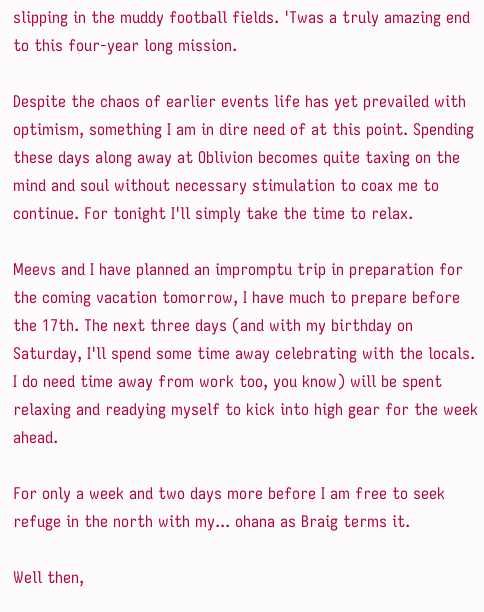slipping in the muddy football fields. 'Twas a truly amazing end to this four-year long mission.

Despite the chaos of earlier events life has yet prevailed with optimism, something I am in dire need of at this point. Spending these days along away at Oblivion becomes quite taxing on the mind and soul without necessary stimulation to coax me to continue. For tonight I'll simply take the time to relax.

Meevs and I have planned an impromptu trip in preparation for the coming vacation tomorrow, I have much to prepare before the 17th. The next three days (and with my birthday on Saturday, I'll spend some time away celebrating with the locals. I do need time away from work too, you know) will be spent relaxing and readying myself to kick into high gear for the week ahead.

For only a week and two days more before I am free to seek refuge in the north with my... ohana as Braig terms it.

Well then,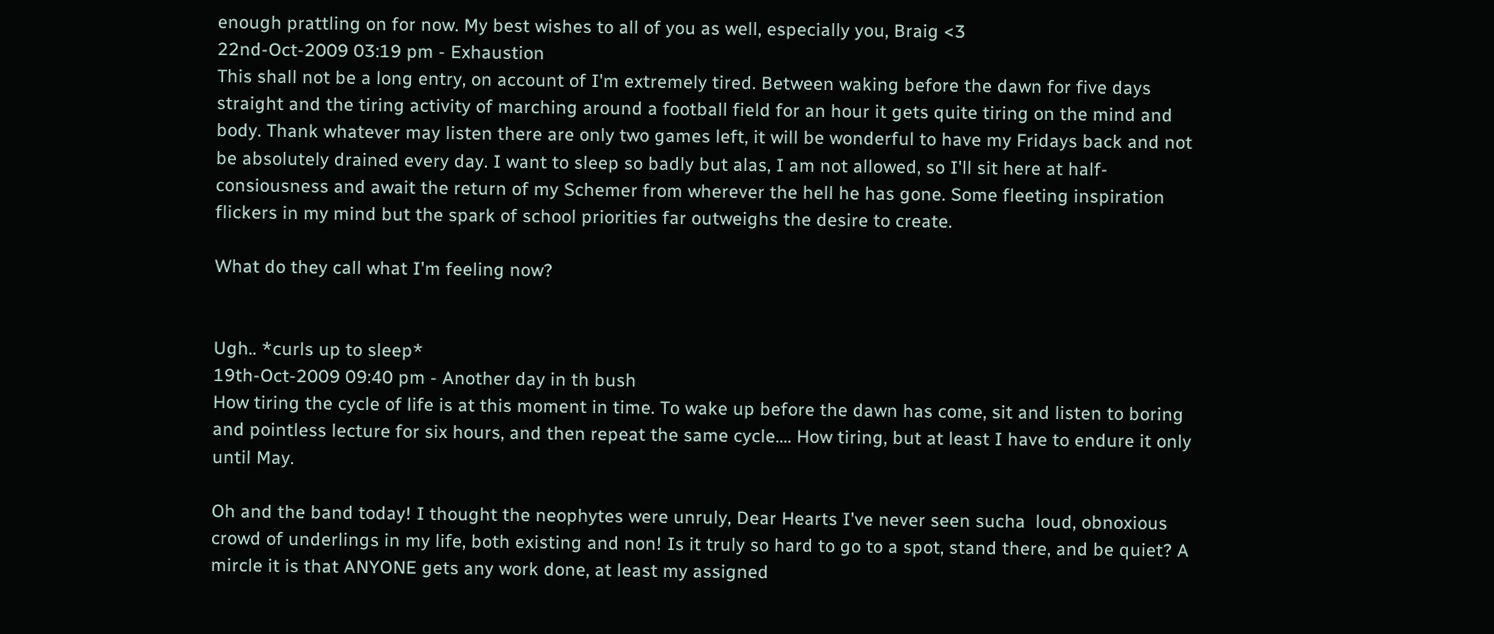enough prattling on for now. My best wishes to all of you as well, especially you, Braig <3
22nd-Oct-2009 03:19 pm - Exhaustion
This shall not be a long entry, on account of I'm extremely tired. Between waking before the dawn for five days straight and the tiring activity of marching around a football field for an hour it gets quite tiring on the mind and body. Thank whatever may listen there are only two games left, it will be wonderful to have my Fridays back and not be absolutely drained every day. I want to sleep so badly but alas, I am not allowed, so I'll sit here at half-consiousness and await the return of my Schemer from wherever the hell he has gone. Some fleeting inspiration flickers in my mind but the spark of school priorities far outweighs the desire to create.

What do they call what I'm feeling now?


Ugh.. *curls up to sleep*
19th-Oct-2009 09:40 pm - Another day in th bush
How tiring the cycle of life is at this moment in time. To wake up before the dawn has come, sit and listen to boring and pointless lecture for six hours, and then repeat the same cycle.... How tiring, but at least I have to endure it only until May.

Oh and the band today! I thought the neophytes were unruly, Dear Hearts I've never seen sucha  loud, obnoxious crowd of underlings in my life, both existing and non! Is it truly so hard to go to a spot, stand there, and be quiet? A mircle it is that ANYONE gets any work done, at least my assigned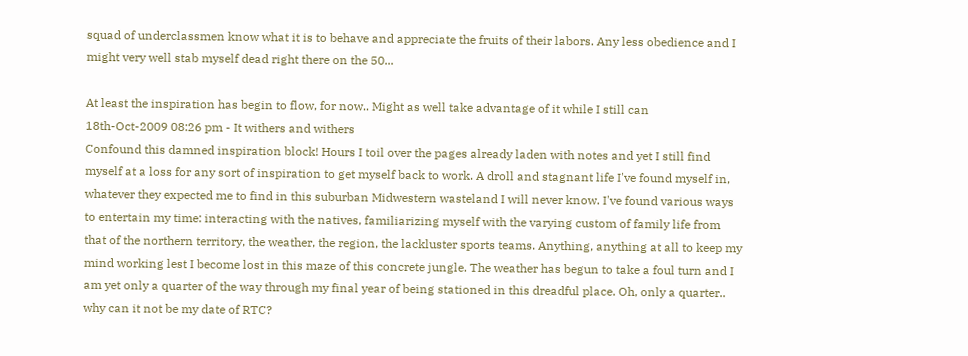squad of underclassmen know what it is to behave and appreciate the fruits of their labors. Any less obedience and I might very well stab myself dead right there on the 50...

At least the inspiration has begin to flow, for now.. Might as well take advantage of it while I still can
18th-Oct-2009 08:26 pm - It withers and withers
Confound this damned inspiration block! Hours I toil over the pages already laden with notes and yet I still find myself at a loss for any sort of inspiration to get myself back to work. A droll and stagnant life I've found myself in, whatever they expected me to find in this suburban Midwestern wasteland I will never know. I've found various ways to entertain my time: interacting with the natives, familiarizing myself with the varying custom of family life from that of the northern territory, the weather, the region, the lackluster sports teams. Anything, anything at all to keep my mind working lest I become lost in this maze of this concrete jungle. The weather has begun to take a foul turn and I am yet only a quarter of the way through my final year of being stationed in this dreadful place. Oh, only a quarter.. why can it not be my date of RTC?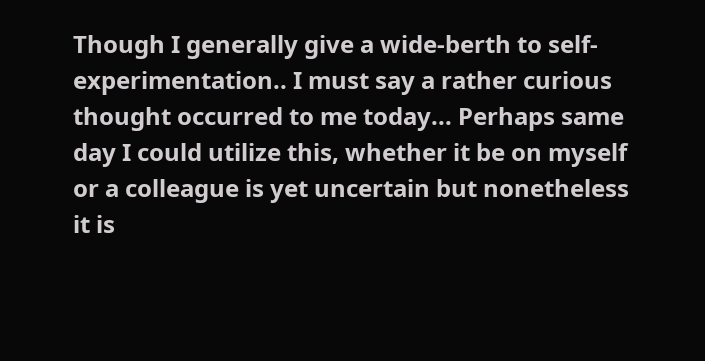Though I generally give a wide-berth to self-experimentation.. I must say a rather curious thought occurred to me today... Perhaps same day I could utilize this, whether it be on myself or a colleague is yet uncertain but nonetheless it is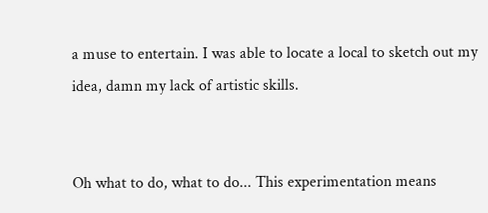a muse to entertain. I was able to locate a local to sketch out my idea, damn my lack of artistic skills.


Oh what to do, what to do... This experimentation means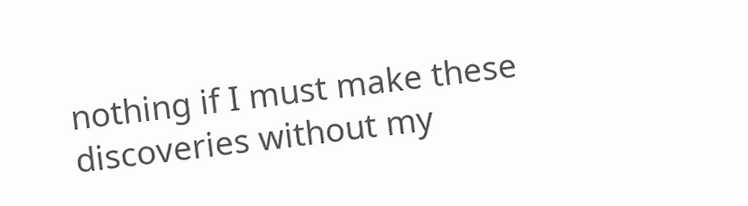nothing if I must make these discoveries without my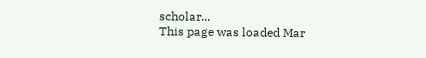scholar...
This page was loaded Mar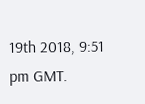19th 2018, 9:51 pm GMT.